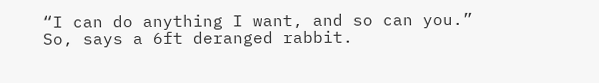“I can do anything I want, and so can you.” So, says a 6ft deranged rabbit.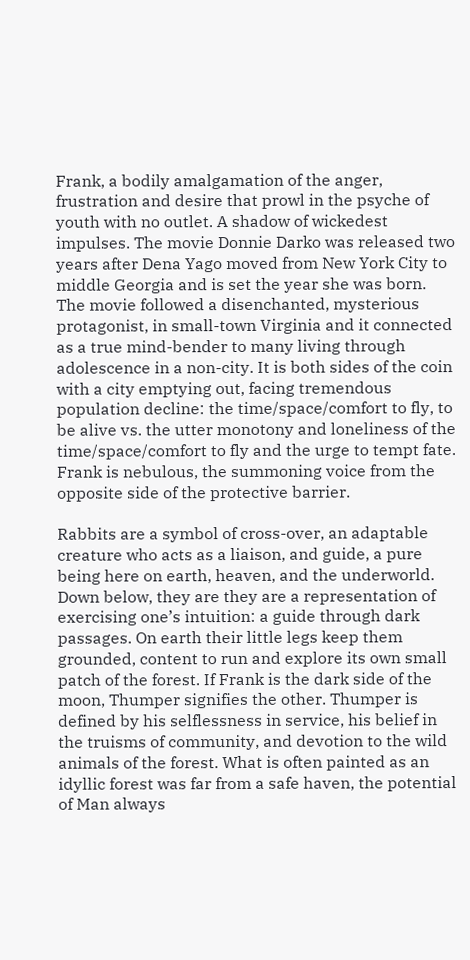Frank, a bodily amalgamation of the anger, frustration and desire that prowl in the psyche of youth with no outlet. A shadow of wickedest impulses. The movie Donnie Darko was released two years after Dena Yago moved from New York City to middle Georgia and is set the year she was born. The movie followed a disenchanted, mysterious protagonist, in small-town Virginia and it connected as a true mind-bender to many living through adolescence in a non-city. It is both sides of the coin with a city emptying out, facing tremendous population decline: the time/space/comfort to fly, to be alive vs. the utter monotony and loneliness of the time/space/comfort to fly and the urge to tempt fate. Frank is nebulous, the summoning voice from the opposite side of the protective barrier.

Rabbits are a symbol of cross-over, an adaptable creature who acts as a liaison, and guide, a pure being here on earth, heaven, and the underworld. Down below, they are they are a representation of exercising one’s intuition: a guide through dark passages. On earth their little legs keep them grounded, content to run and explore its own small patch of the forest. If Frank is the dark side of the moon, Thumper signifies the other. Thumper is defined by his selflessness in service, his belief in the truisms of community, and devotion to the wild animals of the forest. What is often painted as an idyllic forest was far from a safe haven, the potential of Man always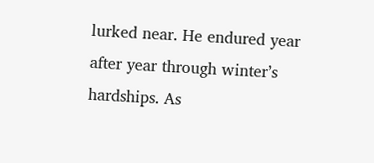lurked near. He endured year after year through winter’s hardships. As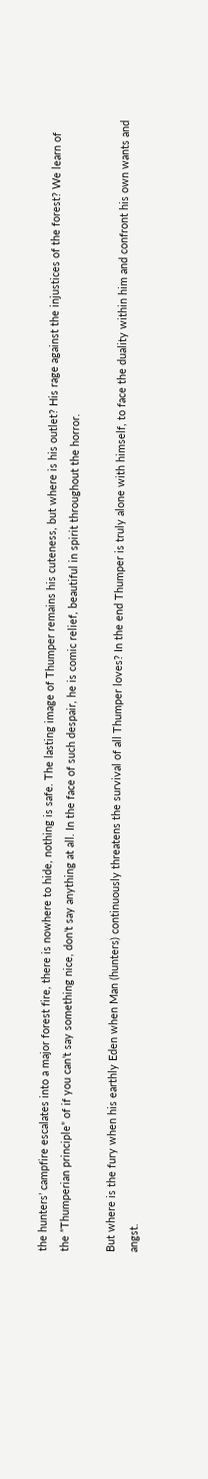the hunters’ campfire escalates into a major forest fire, there is nowhere to hide, nothing is safe. The lasting image of Thumper remains his cuteness, but where is his outlet? His rage against the injustices of the forest? We learn of the ”Thumperian principle” of if you can’t say something nice, don’t say anything at all. In the face of such despair, he is comic relief, beautiful in spirit throughout the horror.

But where is the fury when his earthly Eden when Man (hunters) continuously threatens the survival of all Thumper loves? In the end Thumper is truly alone with himself, to face the duality within him and confront his own wants and angst.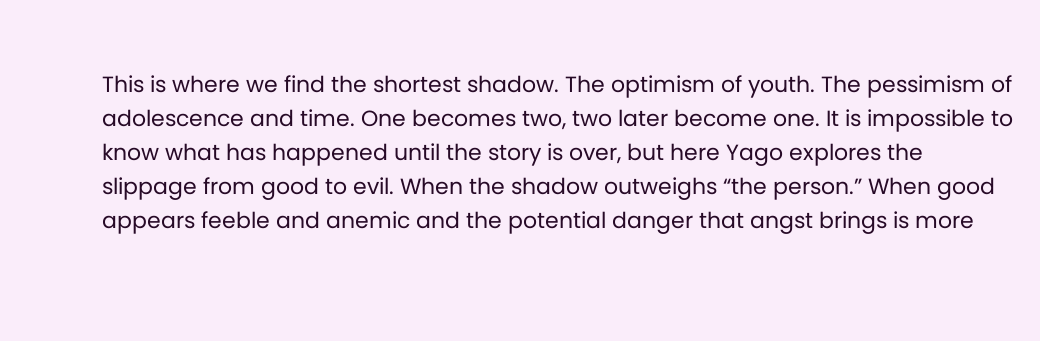This is where we find the shortest shadow. The optimism of youth. The pessimism of adolescence and time. One becomes two, two later become one. It is impossible to know what has happened until the story is over, but here Yago explores the slippage from good to evil. When the shadow outweighs “the person.” When good appears feeble and anemic and the potential danger that angst brings is more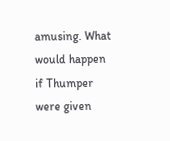amusing. What would happen if Thumper were given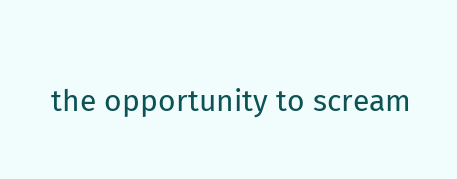the opportunity to scream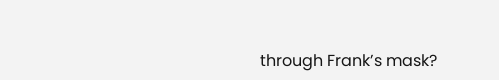through Frank’s mask?